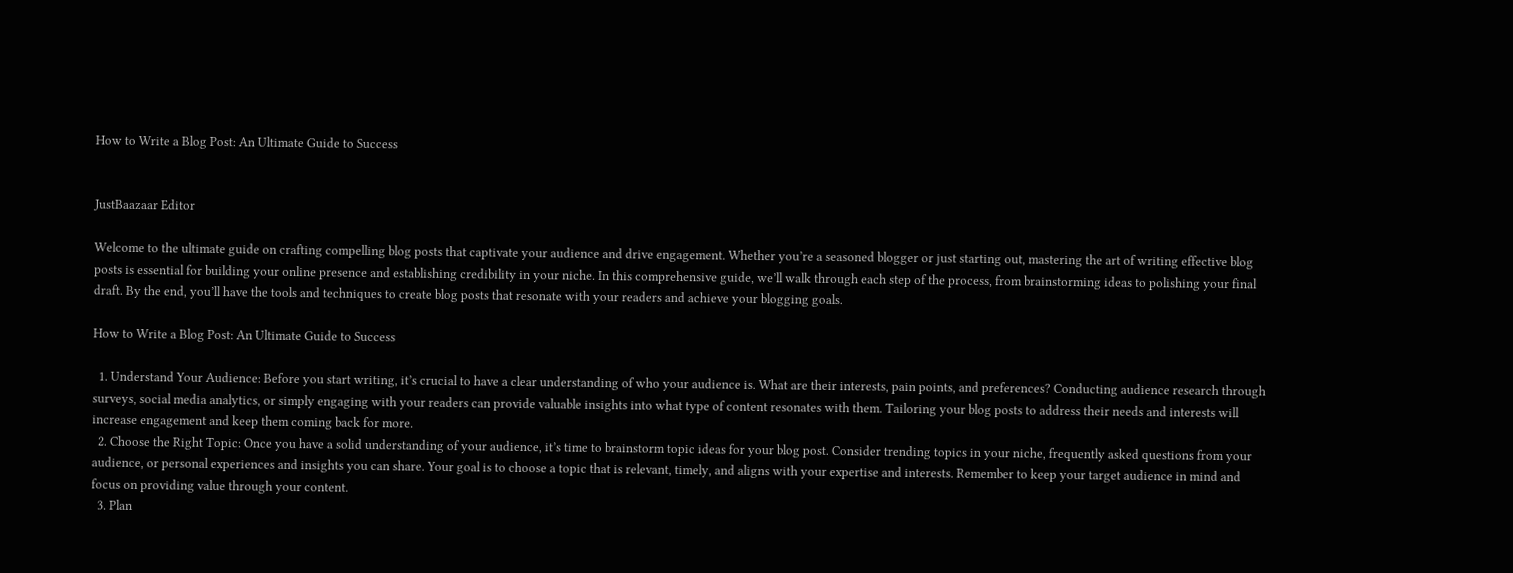How to Write a Blog Post: An Ultimate Guide to Success


JustBaazaar Editor

Welcome to the ultimate guide on crafting compelling blog posts that captivate your audience and drive engagement. Whether you’re a seasoned blogger or just starting out, mastering the art of writing effective blog posts is essential for building your online presence and establishing credibility in your niche. In this comprehensive guide, we’ll walk through each step of the process, from brainstorming ideas to polishing your final draft. By the end, you’ll have the tools and techniques to create blog posts that resonate with your readers and achieve your blogging goals.

How to Write a Blog Post: An Ultimate Guide to Success

  1. Understand Your Audience: Before you start writing, it’s crucial to have a clear understanding of who your audience is. What are their interests, pain points, and preferences? Conducting audience research through surveys, social media analytics, or simply engaging with your readers can provide valuable insights into what type of content resonates with them. Tailoring your blog posts to address their needs and interests will increase engagement and keep them coming back for more.
  2. Choose the Right Topic: Once you have a solid understanding of your audience, it’s time to brainstorm topic ideas for your blog post. Consider trending topics in your niche, frequently asked questions from your audience, or personal experiences and insights you can share. Your goal is to choose a topic that is relevant, timely, and aligns with your expertise and interests. Remember to keep your target audience in mind and focus on providing value through your content.
  3. Plan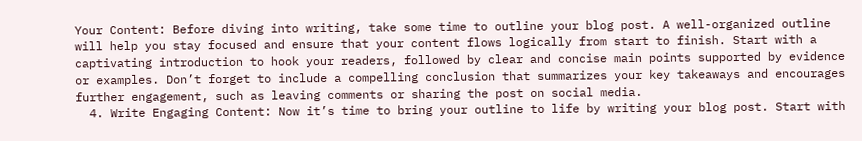Your Content: Before diving into writing, take some time to outline your blog post. A well-organized outline will help you stay focused and ensure that your content flows logically from start to finish. Start with a captivating introduction to hook your readers, followed by clear and concise main points supported by evidence or examples. Don’t forget to include a compelling conclusion that summarizes your key takeaways and encourages further engagement, such as leaving comments or sharing the post on social media.
  4. Write Engaging Content: Now it’s time to bring your outline to life by writing your blog post. Start with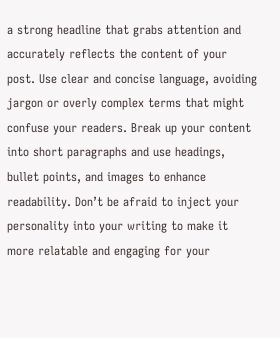a strong headline that grabs attention and accurately reflects the content of your post. Use clear and concise language, avoiding jargon or overly complex terms that might confuse your readers. Break up your content into short paragraphs and use headings, bullet points, and images to enhance readability. Don’t be afraid to inject your personality into your writing to make it more relatable and engaging for your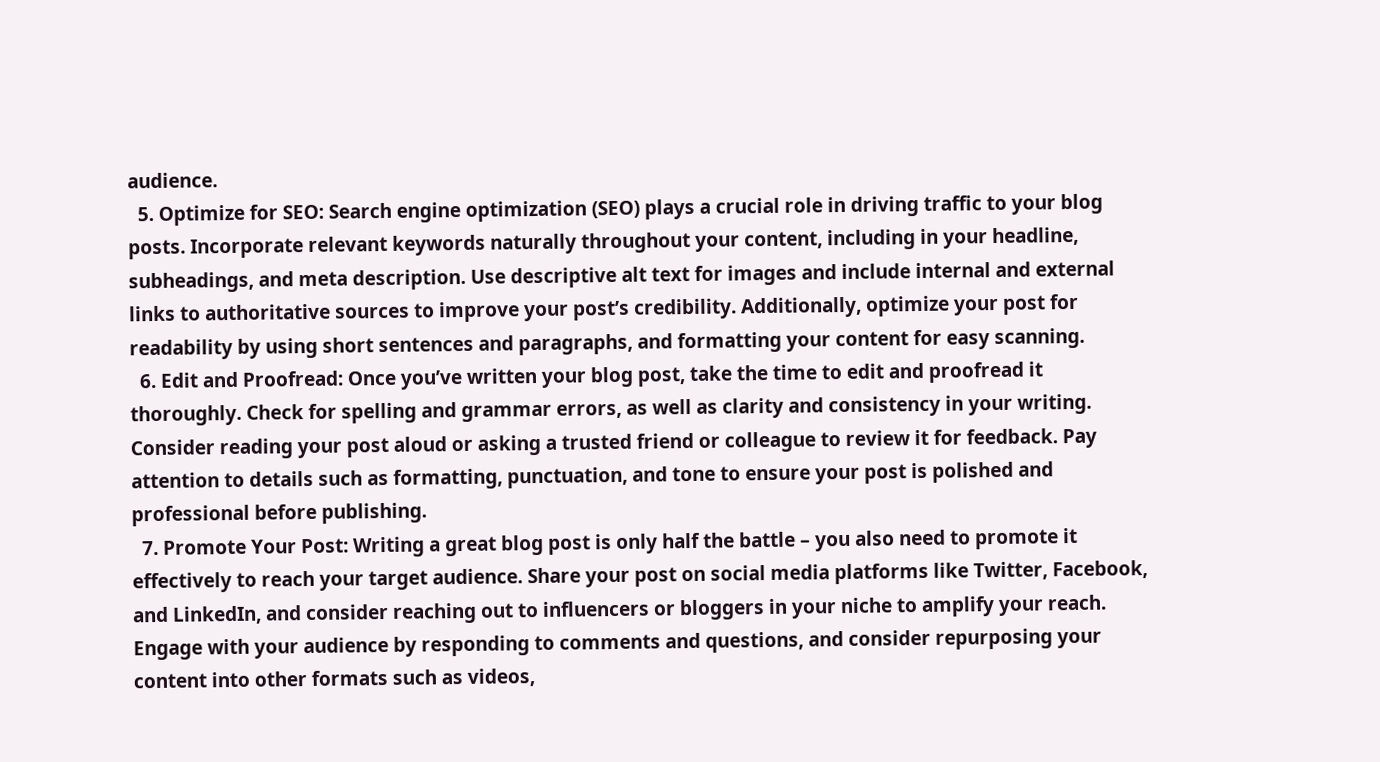audience.
  5. Optimize for SEO: Search engine optimization (SEO) plays a crucial role in driving traffic to your blog posts. Incorporate relevant keywords naturally throughout your content, including in your headline, subheadings, and meta description. Use descriptive alt text for images and include internal and external links to authoritative sources to improve your post’s credibility. Additionally, optimize your post for readability by using short sentences and paragraphs, and formatting your content for easy scanning.
  6. Edit and Proofread: Once you’ve written your blog post, take the time to edit and proofread it thoroughly. Check for spelling and grammar errors, as well as clarity and consistency in your writing. Consider reading your post aloud or asking a trusted friend or colleague to review it for feedback. Pay attention to details such as formatting, punctuation, and tone to ensure your post is polished and professional before publishing.
  7. Promote Your Post: Writing a great blog post is only half the battle – you also need to promote it effectively to reach your target audience. Share your post on social media platforms like Twitter, Facebook, and LinkedIn, and consider reaching out to influencers or bloggers in your niche to amplify your reach. Engage with your audience by responding to comments and questions, and consider repurposing your content into other formats such as videos,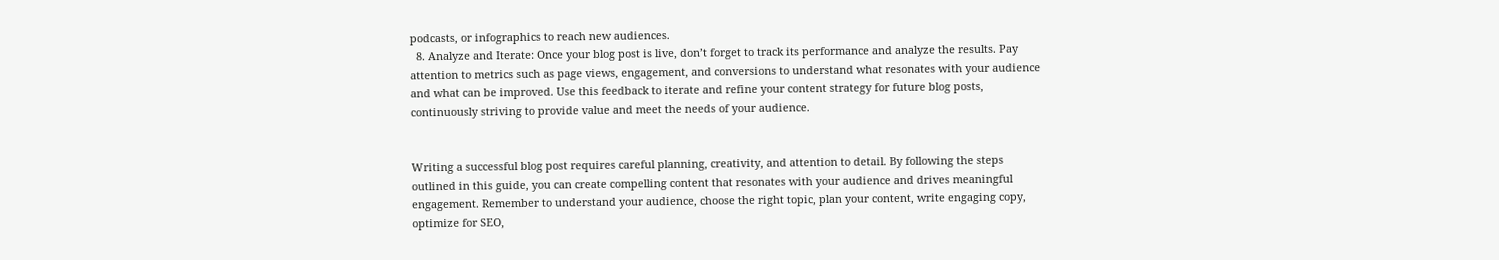podcasts, or infographics to reach new audiences.
  8. Analyze and Iterate: Once your blog post is live, don’t forget to track its performance and analyze the results. Pay attention to metrics such as page views, engagement, and conversions to understand what resonates with your audience and what can be improved. Use this feedback to iterate and refine your content strategy for future blog posts, continuously striving to provide value and meet the needs of your audience.


Writing a successful blog post requires careful planning, creativity, and attention to detail. By following the steps outlined in this guide, you can create compelling content that resonates with your audience and drives meaningful engagement. Remember to understand your audience, choose the right topic, plan your content, write engaging copy, optimize for SEO,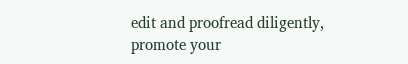edit and proofread diligently, promote your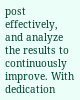post effectively, and analyze the results to continuously improve. With dedication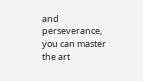and perseverance, you can master the art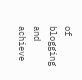of blogging and achieve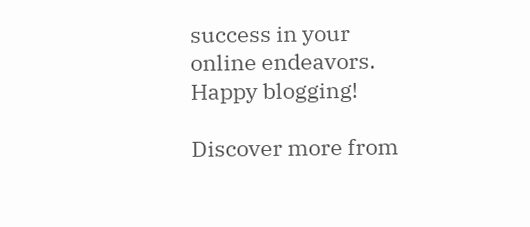success in your online endeavors. Happy blogging!

Discover more from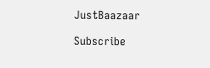JustBaazaar

Subscribe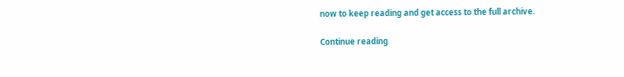now to keep reading and get access to the full archive.

Continue reading